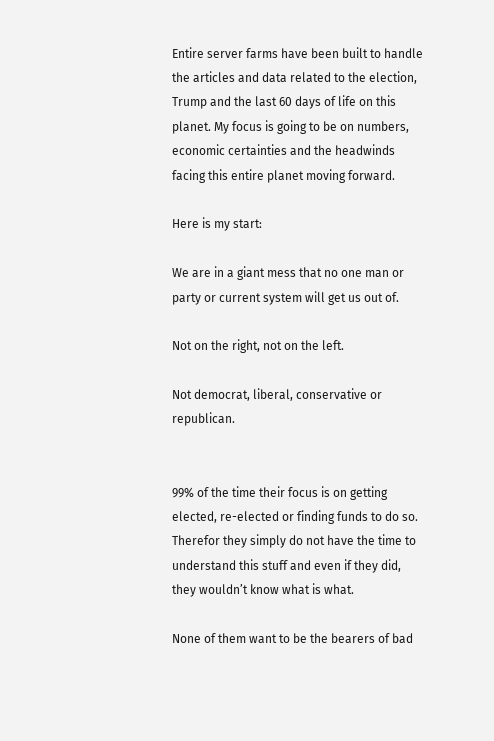Entire server farms have been built to handle the articles and data related to the election, Trump and the last 60 days of life on this planet. My focus is going to be on numbers, economic certainties and the headwinds facing this entire planet moving forward.

Here is my start:

We are in a giant mess that no one man or party or current system will get us out of.

Not on the right, not on the left.

Not democrat, liberal, conservative or republican.


99% of the time their focus is on getting elected, re-elected or finding funds to do so. Therefor they simply do not have the time to understand this stuff and even if they did, they wouldn’t know what is what.

None of them want to be the bearers of bad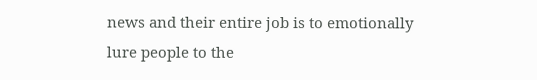news and their entire job is to emotionally lure people to the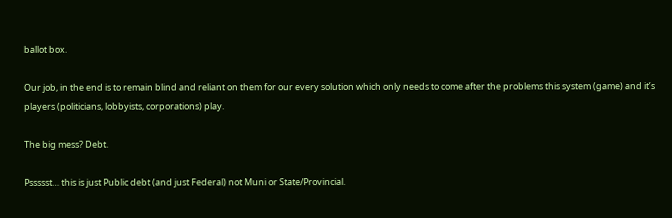ballot box.

Our job, in the end is to remain blind and reliant on them for our every solution which only needs to come after the problems this system (game) and it’s players (politicians, lobbyists, corporations) play.

The big mess? Debt.

Pssssst… this is just Public debt (and just Federal) not Muni or State/Provincial.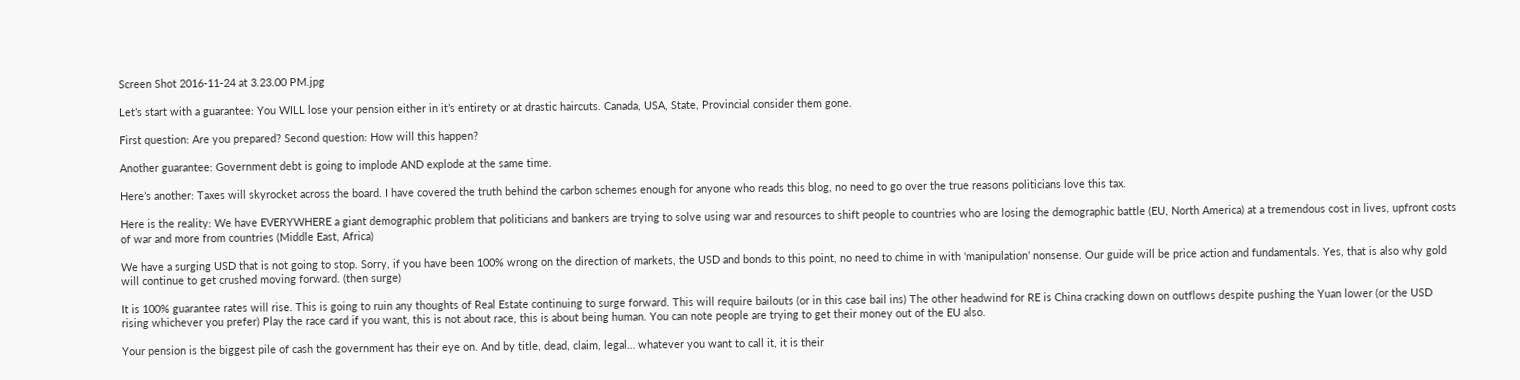Screen Shot 2016-11-24 at 3.23.00 PM.jpg

Let’s start with a guarantee: You WILL lose your pension either in it’s entirety or at drastic haircuts. Canada, USA, State, Provincial consider them gone.

First question: Are you prepared? Second question: How will this happen?

Another guarantee: Government debt is going to implode AND explode at the same time.

Here’s another: Taxes will skyrocket across the board. I have covered the truth behind the carbon schemes enough for anyone who reads this blog, no need to go over the true reasons politicians love this tax.

Here is the reality: We have EVERYWHERE a giant demographic problem that politicians and bankers are trying to solve using war and resources to shift people to countries who are losing the demographic battle (EU, North America) at a tremendous cost in lives, upfront costs of war and more from countries (Middle East, Africa)

We have a surging USD that is not going to stop. Sorry, if you have been 100% wrong on the direction of markets, the USD and bonds to this point, no need to chime in with ‘manipulation’ nonsense. Our guide will be price action and fundamentals. Yes, that is also why gold will continue to get crushed moving forward. (then surge)

It is 100% guarantee rates will rise. This is going to ruin any thoughts of Real Estate continuing to surge forward. This will require bailouts (or in this case bail ins) The other headwind for RE is China cracking down on outflows despite pushing the Yuan lower (or the USD rising whichever you prefer) Play the race card if you want, this is not about race, this is about being human. You can note people are trying to get their money out of the EU also.

Your pension is the biggest pile of cash the government has their eye on. And by title, dead, claim, legal… whatever you want to call it, it is their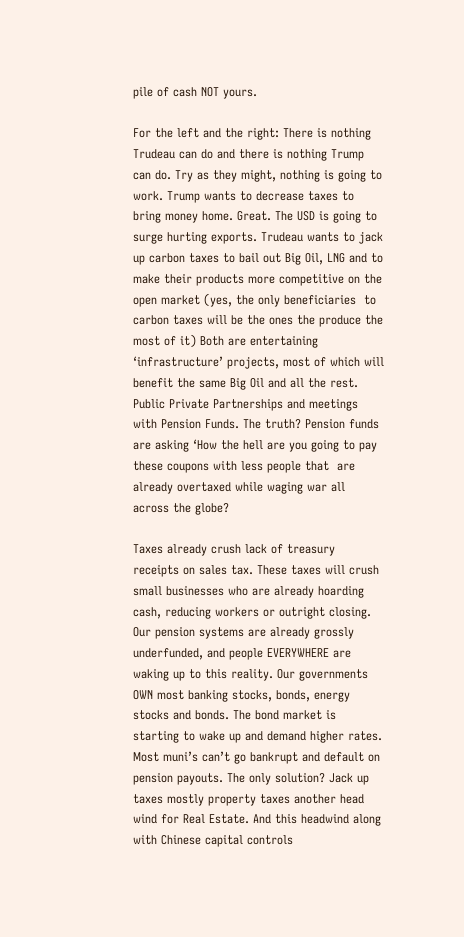pile of cash NOT yours.

For the left and the right: There is nothing Trudeau can do and there is nothing Trump can do. Try as they might, nothing is going to work. Trump wants to decrease taxes to bring money home. Great. The USD is going to surge hurting exports. Trudeau wants to jack up carbon taxes to bail out Big Oil, LNG and to make their products more competitive on the open market (yes, the only beneficiaries  to carbon taxes will be the ones the produce the most of it) Both are entertaining ‘infrastructure’ projects, most of which will benefit the same Big Oil and all the rest. Public Private Partnerships and meetings with Pension Funds. The truth? Pension funds are asking ‘How the hell are you going to pay these coupons with less people that  are already overtaxed while waging war all across the globe?

Taxes already crush lack of treasury receipts on sales tax. These taxes will crush small businesses who are already hoarding cash, reducing workers or outright closing.
Our pension systems are already grossly underfunded, and people EVERYWHERE are waking up to this reality. Our governments OWN most banking stocks, bonds, energy stocks and bonds. The bond market is starting to wake up and demand higher rates. Most muni’s can’t go bankrupt and default on pension payouts. The only solution? Jack up taxes mostly property taxes another head wind for Real Estate. And this headwind along with Chinese capital controls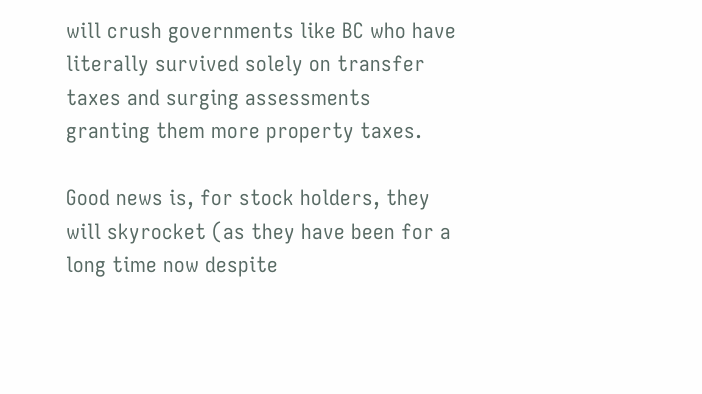will crush governments like BC who have literally survived solely on transfer taxes and surging assessments granting them more property taxes.

Good news is, for stock holders, they will skyrocket (as they have been for a long time now despite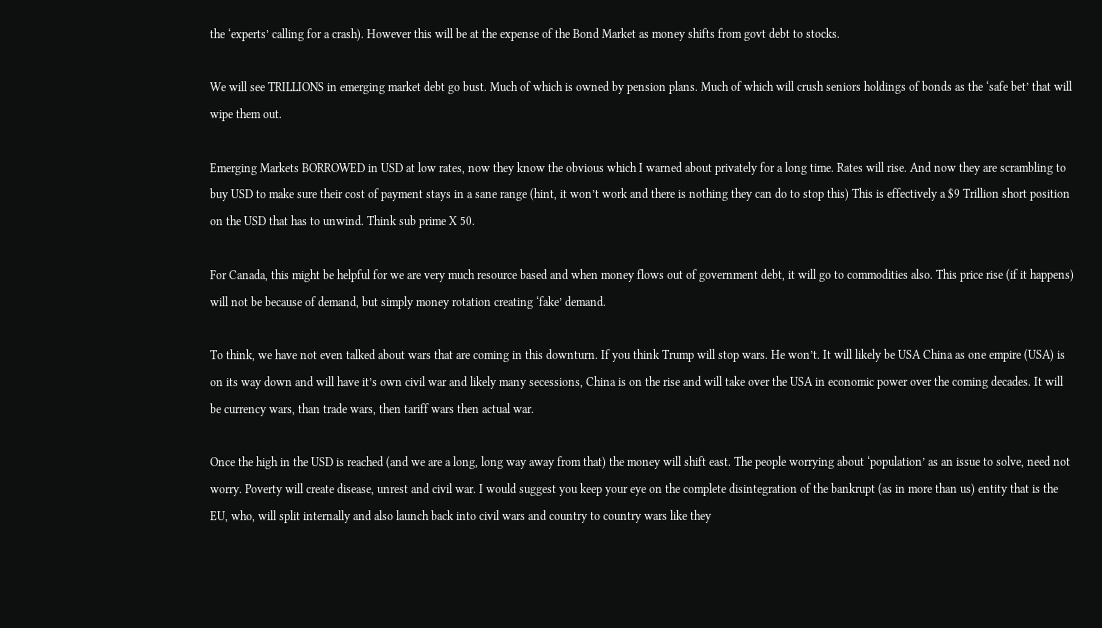the ‘experts’ calling for a crash). However this will be at the expense of the Bond Market as money shifts from govt debt to stocks.

We will see TRILLIONS in emerging market debt go bust. Much of which is owned by pension plans. Much of which will crush seniors holdings of bonds as the ‘safe bet’ that will wipe them out.

Emerging Markets BORROWED in USD at low rates, now they know the obvious which I warned about privately for a long time. Rates will rise. And now they are scrambling to buy USD to make sure their cost of payment stays in a sane range (hint, it won’t work and there is nothing they can do to stop this) This is effectively a $9 Trillion short position on the USD that has to unwind. Think sub prime X 50.

For Canada, this might be helpful for we are very much resource based and when money flows out of government debt, it will go to commodities also. This price rise (if it happens) will not be because of demand, but simply money rotation creating ‘fake’ demand.

To think, we have not even talked about wars that are coming in this downturn. If you think Trump will stop wars. He won’t. It will likely be USA China as one empire (USA) is on its way down and will have it’s own civil war and likely many secessions, China is on the rise and will take over the USA in economic power over the coming decades. It will be currency wars, than trade wars, then tariff wars then actual war.

Once the high in the USD is reached (and we are a long, long way away from that) the money will shift east. The people worrying about ‘population’ as an issue to solve, need not worry. Poverty will create disease, unrest and civil war. I would suggest you keep your eye on the complete disintegration of the bankrupt (as in more than us) entity that is the EU, who, will split internally and also launch back into civil wars and country to country wars like they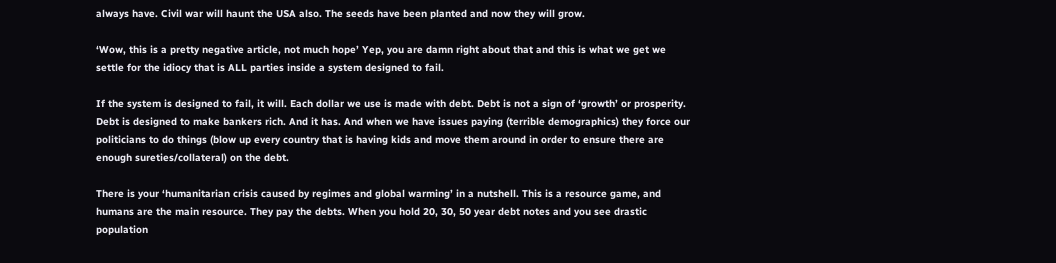always have. Civil war will haunt the USA also. The seeds have been planted and now they will grow.

‘Wow, this is a pretty negative article, not much hope’ Yep, you are damn right about that and this is what we get we settle for the idiocy that is ALL parties inside a system designed to fail.

If the system is designed to fail, it will. Each dollar we use is made with debt. Debt is not a sign of ‘growth’ or prosperity. Debt is designed to make bankers rich. And it has. And when we have issues paying (terrible demographics) they force our politicians to do things (blow up every country that is having kids and move them around in order to ensure there are enough sureties/collateral) on the debt.

There is your ‘humanitarian crisis caused by regimes and global warming’ in a nutshell. This is a resource game, and humans are the main resource. They pay the debts. When you hold 20, 30, 50 year debt notes and you see drastic population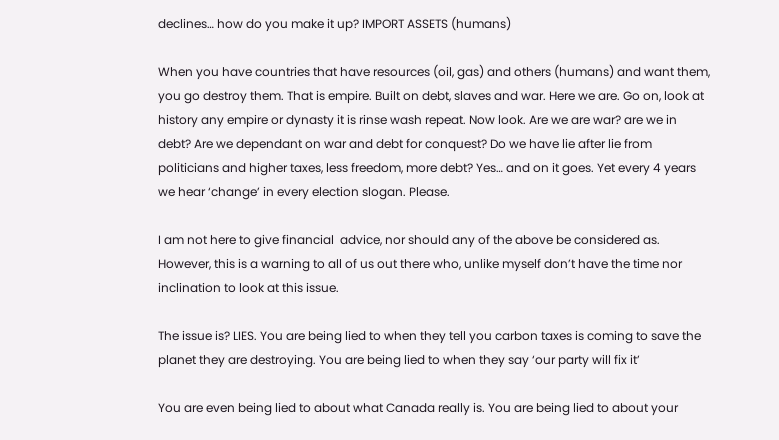declines… how do you make it up? IMPORT ASSETS (humans)

When you have countries that have resources (oil, gas) and others (humans) and want them, you go destroy them. That is empire. Built on debt, slaves and war. Here we are. Go on, look at history any empire or dynasty it is rinse wash repeat. Now look. Are we are war? are we in debt? Are we dependant on war and debt for conquest? Do we have lie after lie from politicians and higher taxes, less freedom, more debt? Yes… and on it goes. Yet every 4 years we hear ‘change’ in every election slogan. Please.

I am not here to give financial  advice, nor should any of the above be considered as. However, this is a warning to all of us out there who, unlike myself don’t have the time nor inclination to look at this issue.

The issue is? LIES. You are being lied to when they tell you carbon taxes is coming to save the planet they are destroying. You are being lied to when they say ‘our party will fix it’

You are even being lied to about what Canada really is. You are being lied to about your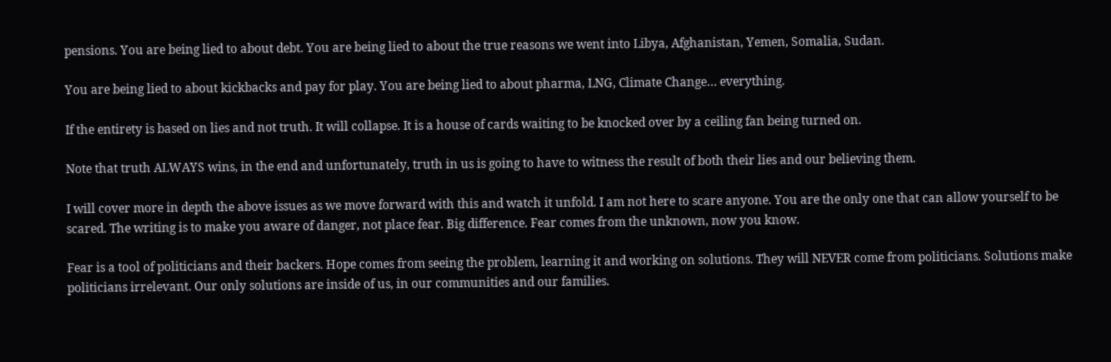pensions. You are being lied to about debt. You are being lied to about the true reasons we went into Libya, Afghanistan, Yemen, Somalia, Sudan.

You are being lied to about kickbacks and pay for play. You are being lied to about pharma, LNG, Climate Change… everything.

If the entirety is based on lies and not truth. It will collapse. It is a house of cards waiting to be knocked over by a ceiling fan being turned on.

Note that truth ALWAYS wins, in the end and unfortunately, truth in us is going to have to witness the result of both their lies and our believing them.

I will cover more in depth the above issues as we move forward with this and watch it unfold. I am not here to scare anyone. You are the only one that can allow yourself to be scared. The writing is to make you aware of danger, not place fear. Big difference. Fear comes from the unknown, now you know.

Fear is a tool of politicians and their backers. Hope comes from seeing the problem, learning it and working on solutions. They will NEVER come from politicians. Solutions make politicians irrelevant. Our only solutions are inside of us, in our communities and our families.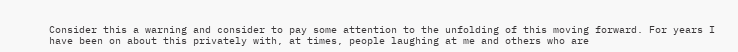Consider this a warning and consider to pay some attention to the unfolding of this moving forward. For years I have been on about this privately with, at times, people laughing at me and others who are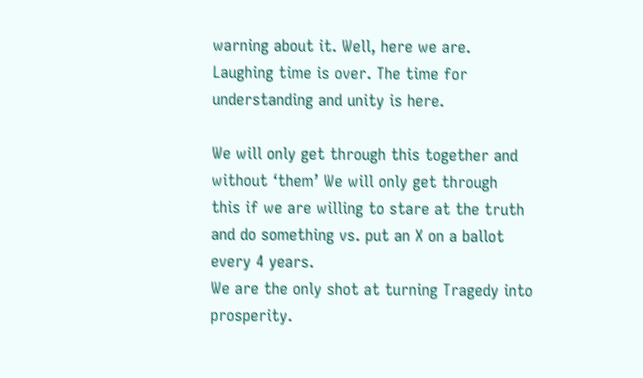warning about it. Well, here we are. Laughing time is over. The time for understanding and unity is here.

We will only get through this together and without ‘them’ We will only get through  this if we are willing to stare at the truth and do something vs. put an X on a ballot every 4 years.
We are the only shot at turning Tragedy into prosperity.